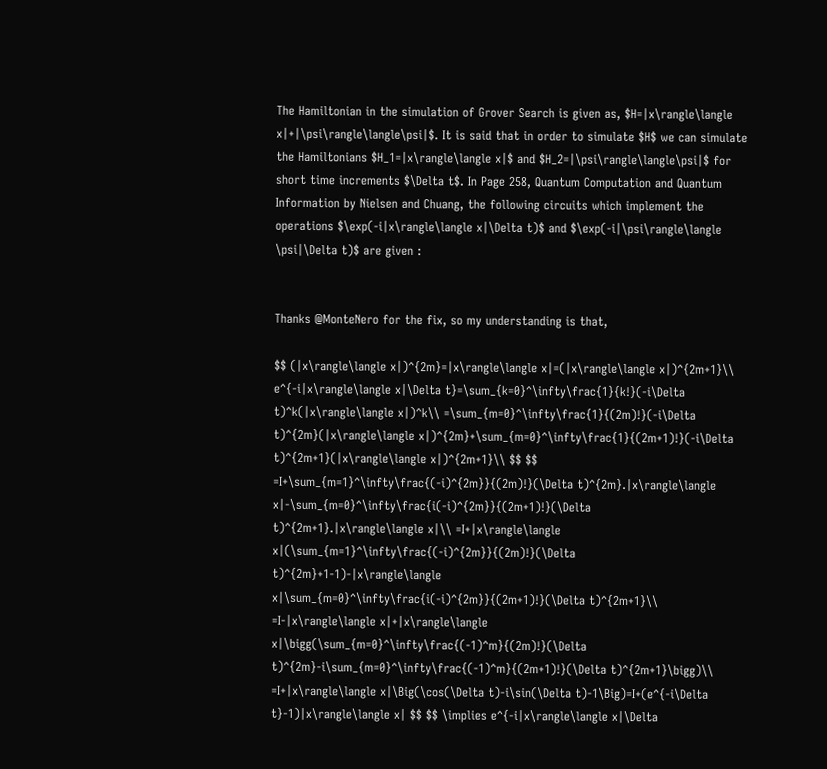The Hamiltonian in the simulation of Grover Search is given as, $H=|x\rangle\langle x|+|\psi\rangle\langle\psi|$. It is said that in order to simulate $H$ we can simulate the Hamiltonians $H_1=|x\rangle\langle x|$ and $H_2=|\psi\rangle\langle\psi|$ for short time increments $\Delta t$. In Page 258, Quantum Computation and Quantum Information by Nielsen and Chuang, the following circuits which implement the operations $\exp(-i|x\rangle\langle x|\Delta t)$ and $\exp(-i|\psi\rangle\langle \psi|\Delta t)$ are given :


Thanks @MonteNero for the fix, so my understanding is that,

$$ (|x\rangle\langle x|)^{2m}=|x\rangle\langle x|=(|x\rangle\langle x|)^{2m+1}\\ e^{-i|x\rangle\langle x|\Delta t}=\sum_{k=0}^\infty\frac{1}{k!}(-i\Delta t)^k(|x\rangle\langle x|)^k\\ =\sum_{m=0}^\infty\frac{1}{(2m)!}(-i\Delta t)^{2m}(|x\rangle\langle x|)^{2m}+\sum_{m=0}^\infty\frac{1}{(2m+1)!}(-i\Delta t)^{2m+1}(|x\rangle\langle x|)^{2m+1}\\ $$ $$ =I+\sum_{m=1}^\infty\frac{(-i)^{2m}}{(2m)!}(\Delta t)^{2m}.|x\rangle\langle x|-\sum_{m=0}^\infty\frac{i(-i)^{2m}}{(2m+1)!}(\Delta t)^{2m+1}.|x\rangle\langle x|\\ =I+|x\rangle\langle x|(\sum_{m=1}^\infty\frac{(-i)^{2m}}{(2m)!}(\Delta t)^{2m}+1-1)-|x\rangle\langle x|\sum_{m=0}^\infty\frac{i(-i)^{2m}}{(2m+1)!}(\Delta t)^{2m+1}\\ =I-|x\rangle\langle x|+|x\rangle\langle x|\bigg(\sum_{m=0}^\infty\frac{(-1)^m}{(2m)!}(\Delta t)^{2m}-i\sum_{m=0}^\infty\frac{(-1)^m}{(2m+1)!}(\Delta t)^{2m+1}\bigg)\\ =I+|x\rangle\langle x|\Big(\cos(\Delta t)-i\sin(\Delta t)-1\Big)=I+(e^{-i\Delta t}-1)|x\rangle\langle x| $$ $$ \implies e^{-i|x\rangle\langle x|\Delta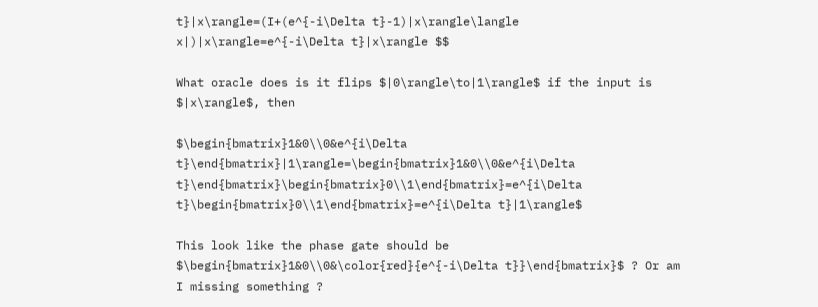t}|x\rangle=(I+(e^{-i\Delta t}-1)|x\rangle\langle x|)|x\rangle=e^{-i\Delta t}|x\rangle $$

What oracle does is it flips $|0\rangle\to|1\rangle$ if the input is $|x\rangle$, then

$\begin{bmatrix}1&0\\0&e^{i\Delta t}\end{bmatrix}|1\rangle=\begin{bmatrix}1&0\\0&e^{i\Delta t}\end{bmatrix}\begin{bmatrix}0\\1\end{bmatrix}=e^{i\Delta t}\begin{bmatrix}0\\1\end{bmatrix}=e^{i\Delta t}|1\rangle$

This look like the phase gate should be $\begin{bmatrix}1&0\\0&\color{red}{e^{-i\Delta t}}\end{bmatrix}$ ? Or am I missing something ?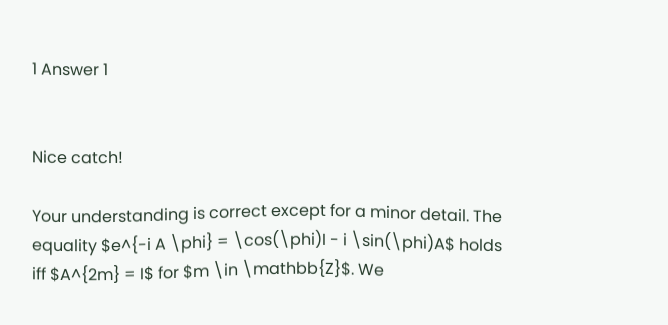1 Answer 1


Nice catch!

Your understanding is correct except for a minor detail. The equality $e^{-i A \phi} = \cos(\phi)I - i \sin(\phi)A$ holds iff $A^{2m} = I$ for $m \in \mathbb{Z}$. We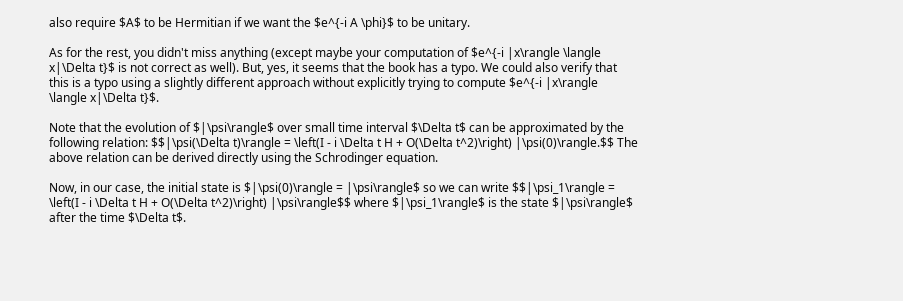also require $A$ to be Hermitian if we want the $e^{-i A \phi}$ to be unitary.

As for the rest, you didn't miss anything (except maybe your computation of $e^{-i |x\rangle \langle x|\Delta t}$ is not correct as well). But, yes, it seems that the book has a typo. We could also verify that this is a typo using a slightly different approach without explicitly trying to compute $e^{-i |x\rangle \langle x|\Delta t}$.

Note that the evolution of $|\psi\rangle$ over small time interval $\Delta t$ can be approximated by the following relation: $$|\psi(\Delta t)\rangle = \left(I - i \Delta t H + O(\Delta t^2)\right) |\psi(0)\rangle.$$ The above relation can be derived directly using the Schrodinger equation.

Now, in our case, the initial state is $|\psi(0)\rangle = |\psi\rangle$ so we can write $$|\psi_1\rangle = \left(I - i \Delta t H + O(\Delta t^2)\right) |\psi\rangle$$ where $|\psi_1\rangle$ is the state $|\psi\rangle$ after the time $\Delta t$.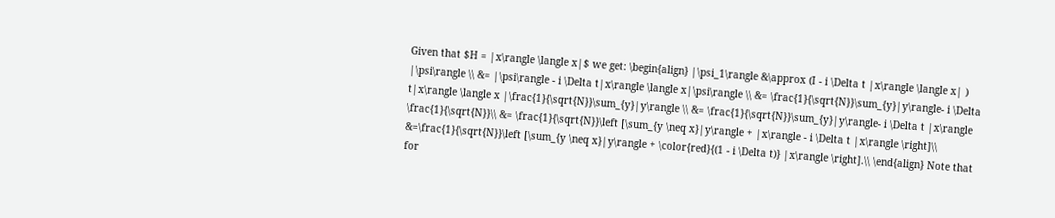Given that $H = |x\rangle \langle x|$ we get: \begin{align} |\psi_1\rangle &\approx (I - i \Delta t |x\rangle \langle x| ) |\psi\rangle \\ &= |\psi\rangle - i \Delta t|x\rangle \langle x|\psi\rangle \\ &= \frac{1}{\sqrt{N}}\sum_{y}|y\rangle- i \Delta t|x\rangle \langle x |\frac{1}{\sqrt{N}}\sum_{y}|y\rangle \\ &= \frac{1}{\sqrt{N}}\sum_{y}|y\rangle- i \Delta t |x\rangle \frac{1}{\sqrt{N}}\\ &= \frac{1}{\sqrt{N}}\left [\sum_{y \neq x}|y\rangle + |x\rangle - i \Delta t |x\rangle \right]\\ &=\frac{1}{\sqrt{N}}\left [\sum_{y \neq x}|y\rangle + \color{red}{(1 - i \Delta t)} |x\rangle \right].\\ \end{align} Note that for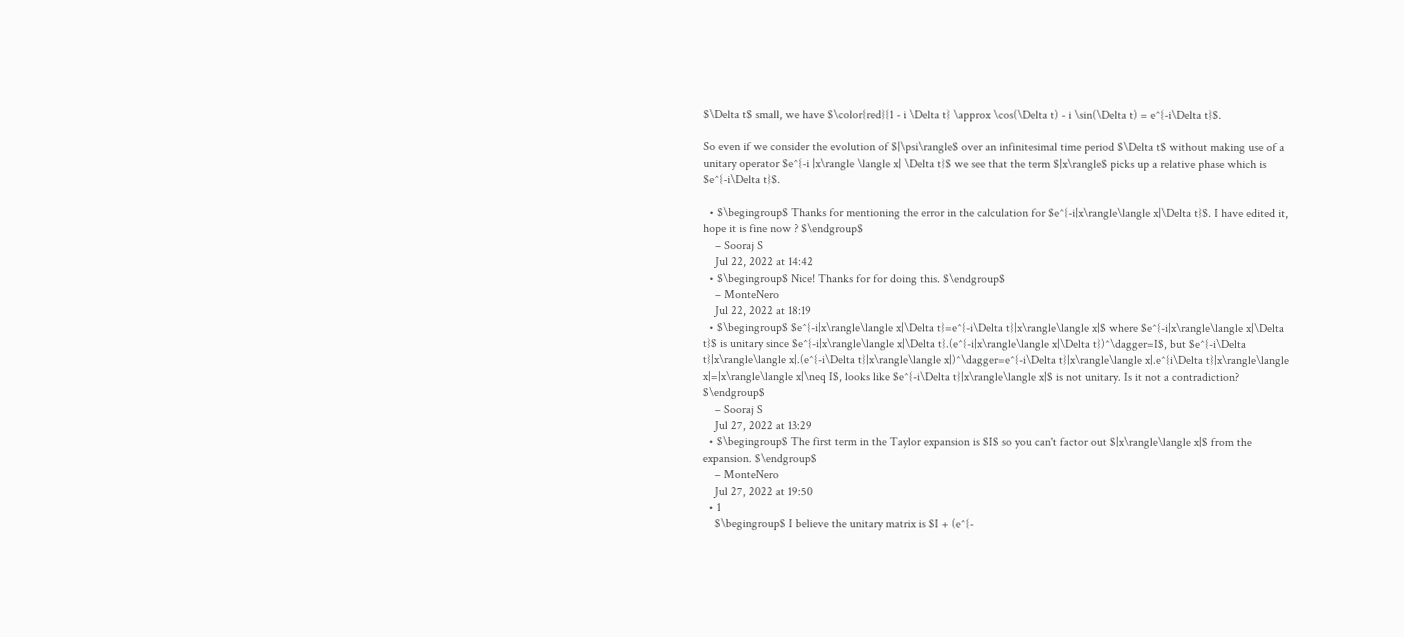$\Delta t$ small, we have $\color{red}{1 - i \Delta t} \approx \cos(\Delta t) - i \sin(\Delta t) = e^{-i\Delta t}$.

So even if we consider the evolution of $|\psi\rangle$ over an infinitesimal time period $\Delta t$ without making use of a unitary operator $e^{-i |x\rangle \langle x| \Delta t}$ we see that the term $|x\rangle$ picks up a relative phase which is $e^{-i\Delta t}$.

  • $\begingroup$ Thanks for mentioning the error in the calculation for $e^{-i|x\rangle\langle x|\Delta t}$. I have edited it, hope it is fine now ? $\endgroup$
    – Sooraj S
    Jul 22, 2022 at 14:42
  • $\begingroup$ Nice! Thanks for for doing this. $\endgroup$
    – MonteNero
    Jul 22, 2022 at 18:19
  • $\begingroup$ $e^{-i|x\rangle\langle x|\Delta t}=e^{-i\Delta t}|x\rangle\langle x|$ where $e^{-i|x\rangle\langle x|\Delta t}$ is unitary since $e^{-i|x\rangle\langle x|\Delta t}.(e^{-i|x\rangle\langle x|\Delta t})^\dagger=I$, but $e^{-i\Delta t}|x\rangle\langle x|.(e^{-i\Delta t}|x\rangle\langle x|)^\dagger=e^{-i\Delta t}|x\rangle\langle x|.e^{i\Delta t}|x\rangle\langle x|=|x\rangle\langle x|\neq I$, looks like $e^{-i\Delta t}|x\rangle\langle x|$ is not unitary. Is it not a contradiction? $\endgroup$
    – Sooraj S
    Jul 27, 2022 at 13:29
  • $\begingroup$ The first term in the Taylor expansion is $I$ so you can't factor out $|x\rangle\langle x|$ from the expansion. $\endgroup$
    – MonteNero
    Jul 27, 2022 at 19:50
  • 1
    $\begingroup$ I believe the unitary matrix is $I + (e^{-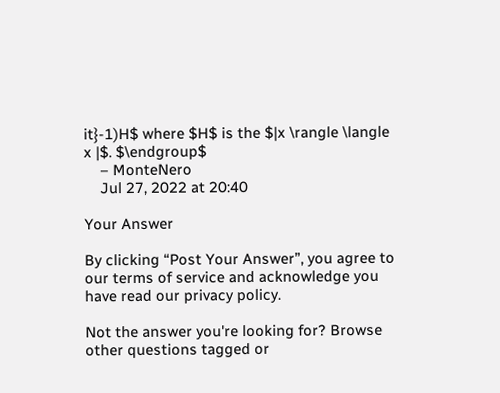it}-1)H$ where $H$ is the $|x \rangle \langle x |$. $\endgroup$
    – MonteNero
    Jul 27, 2022 at 20:40

Your Answer

By clicking “Post Your Answer”, you agree to our terms of service and acknowledge you have read our privacy policy.

Not the answer you're looking for? Browse other questions tagged or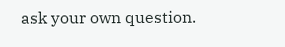ask your own question.